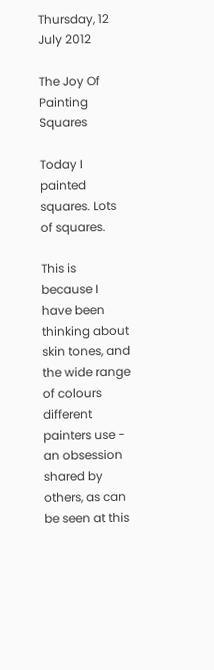Thursday, 12 July 2012

The Joy Of Painting Squares

Today I painted squares. Lots of squares.

This is because I have been thinking about skin tones, and the wide range of colours different painters use - an obsession shared by others, as can be seen at this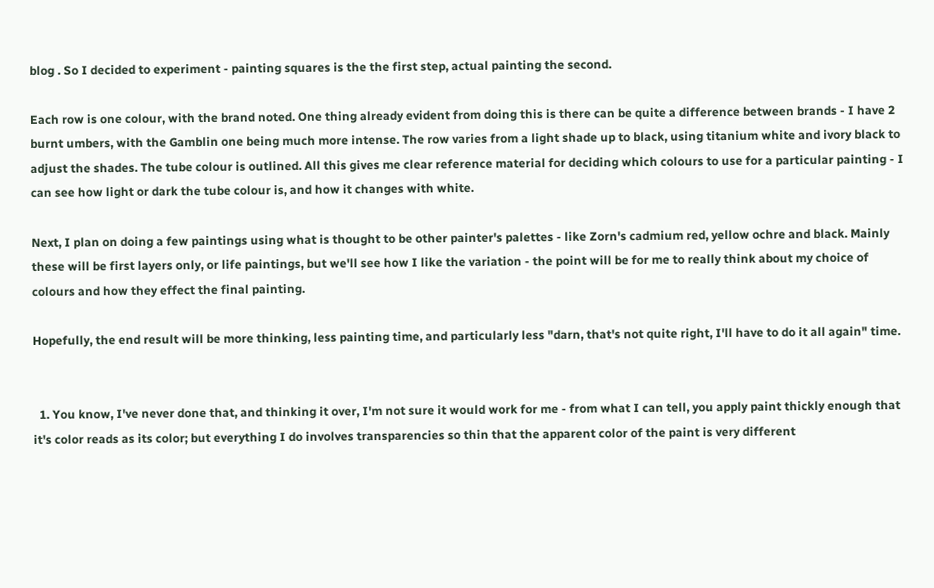blog . So I decided to experiment - painting squares is the the first step, actual painting the second.

Each row is one colour, with the brand noted. One thing already evident from doing this is there can be quite a difference between brands - I have 2 burnt umbers, with the Gamblin one being much more intense. The row varies from a light shade up to black, using titanium white and ivory black to adjust the shades. The tube colour is outlined. All this gives me clear reference material for deciding which colours to use for a particular painting - I can see how light or dark the tube colour is, and how it changes with white.

Next, I plan on doing a few paintings using what is thought to be other painter's palettes - like Zorn's cadmium red, yellow ochre and black. Mainly these will be first layers only, or life paintings, but we'll see how I like the variation - the point will be for me to really think about my choice of colours and how they effect the final painting.

Hopefully, the end result will be more thinking, less painting time, and particularly less "darn, that's not quite right, I'll have to do it all again" time.


  1. You know, I've never done that, and thinking it over, I'm not sure it would work for me - from what I can tell, you apply paint thickly enough that it's color reads as its color; but everything I do involves transparencies so thin that the apparent color of the paint is very different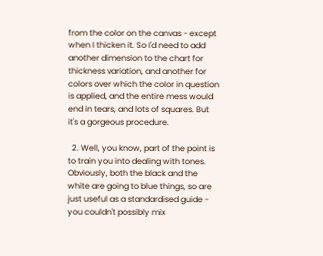from the color on the canvas - except when I thicken it. So I'd need to add another dimension to the chart for thickness variation, and another for colors over which the color in question is applied, and the entire mess would end in tears, and lots of squares. But it's a gorgeous procedure.

  2. Well, you know, part of the point is to train you into dealing with tones. Obviously, both the black and the white are going to blue things, so are just useful as a standardised guide - you couldn't possibly mix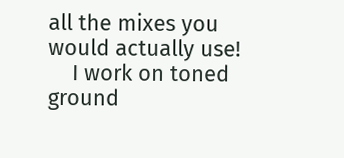all the mixes you would actually use!
    I work on toned ground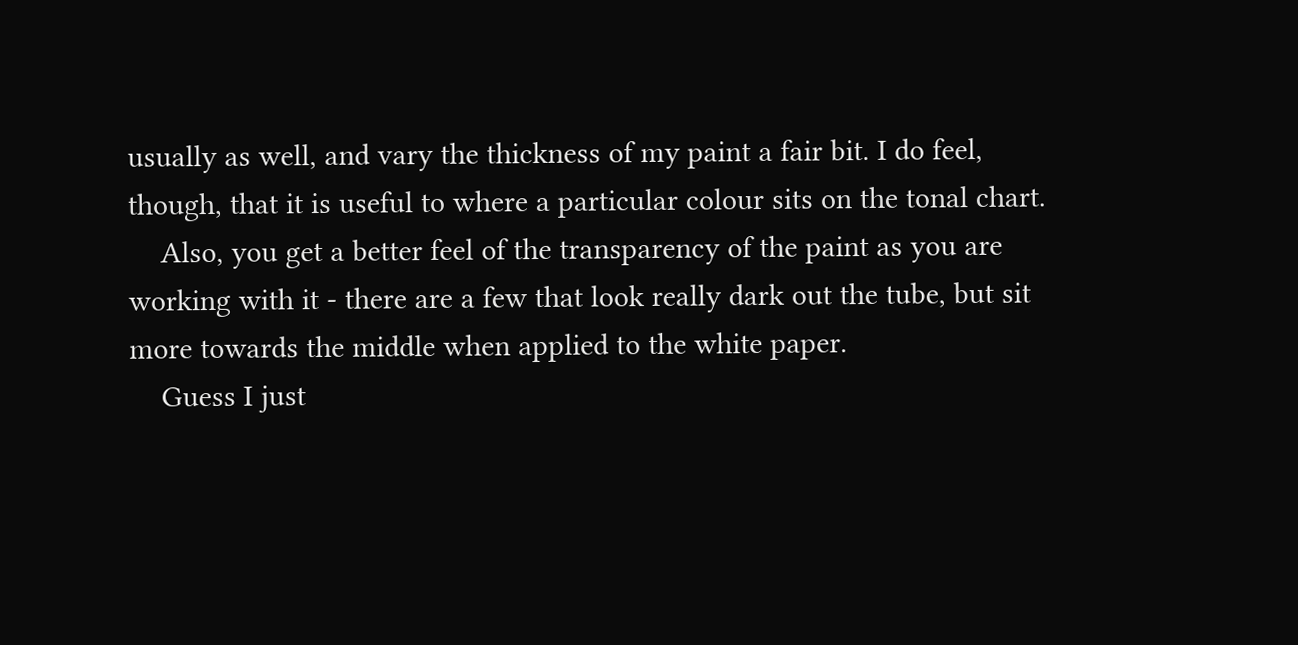usually as well, and vary the thickness of my paint a fair bit. I do feel, though, that it is useful to where a particular colour sits on the tonal chart.
    Also, you get a better feel of the transparency of the paint as you are working with it - there are a few that look really dark out the tube, but sit more towards the middle when applied to the white paper.
    Guess I just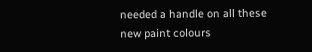needed a handle on all these new paint colours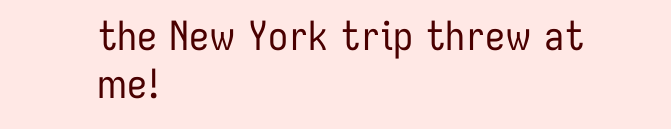the New York trip threw at me!